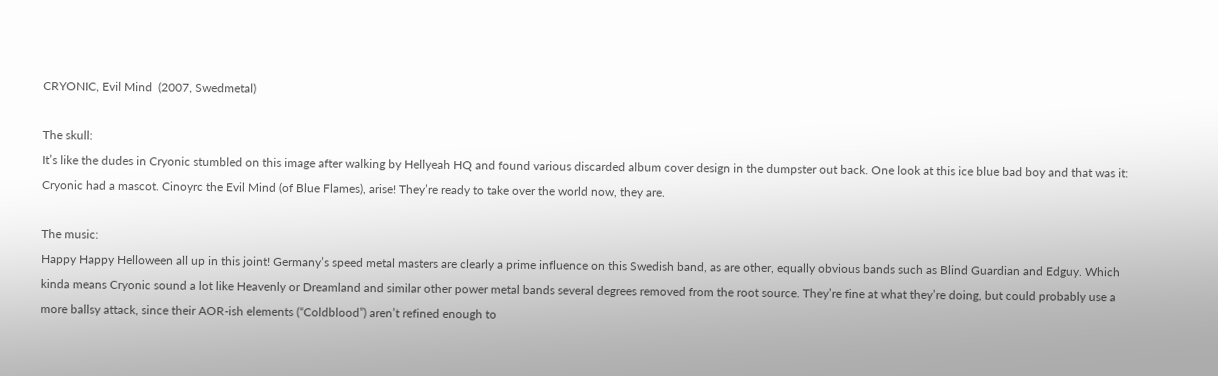CRYONIC, Evil Mind  (2007, Swedmetal)

The skull:
It’s like the dudes in Cryonic stumbled on this image after walking by Hellyeah HQ and found various discarded album cover design in the dumpster out back. One look at this ice blue bad boy and that was it: Cryonic had a mascot. Cinoyrc the Evil Mind (of Blue Flames), arise! They’re ready to take over the world now, they are.

The music:
Happy Happy Helloween all up in this joint! Germany’s speed metal masters are clearly a prime influence on this Swedish band, as are other, equally obvious bands such as Blind Guardian and Edguy. Which kinda means Cryonic sound a lot like Heavenly or Dreamland and similar other power metal bands several degrees removed from the root source. They’re fine at what they’re doing, but could probably use a more ballsy attack, since their AOR-ish elements (“Coldblood”) aren’t refined enough to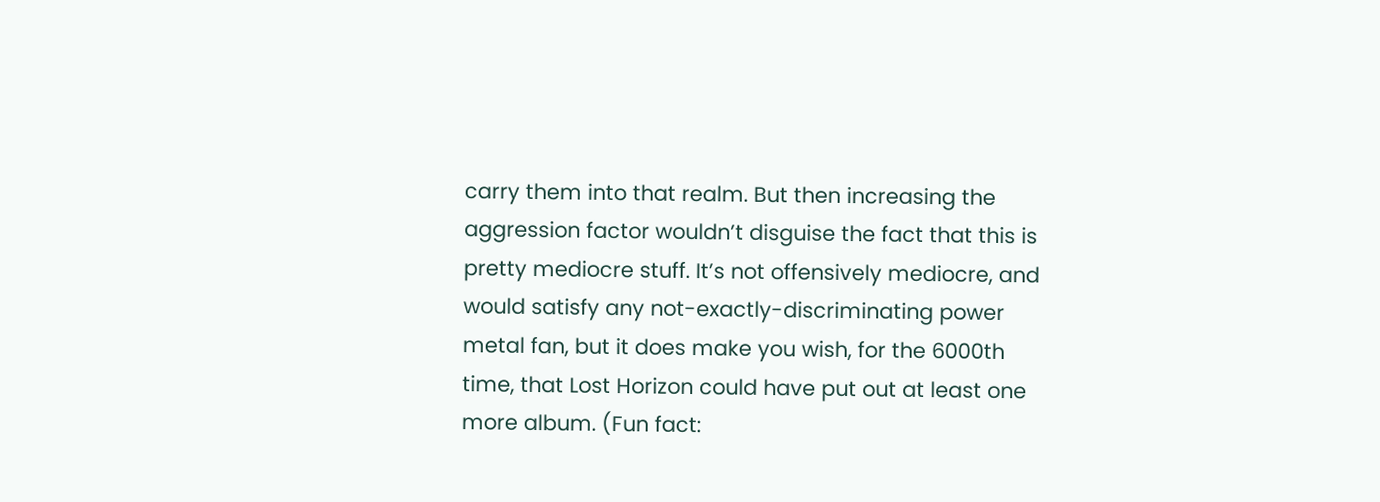carry them into that realm. But then increasing the aggression factor wouldn’t disguise the fact that this is pretty mediocre stuff. It’s not offensively mediocre, and would satisfy any not-exactly-discriminating power metal fan, but it does make you wish, for the 6000th time, that Lost Horizon could have put out at least one more album. (Fun fact: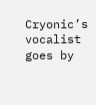Cryonic’s vocalist goes by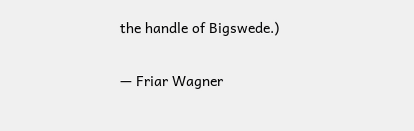the handle of Bigswede.)

— Friar Wagner